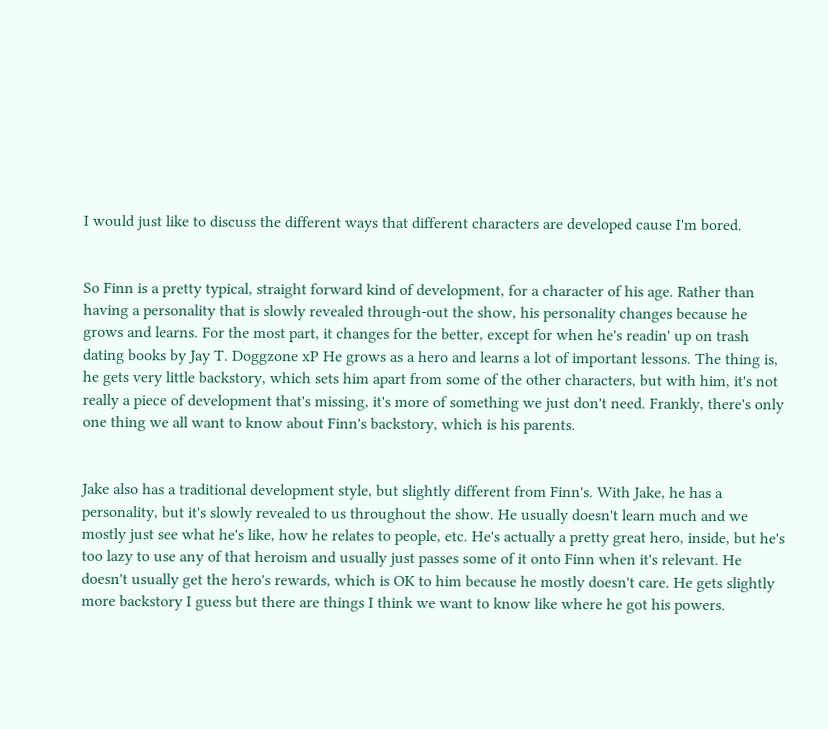I would just like to discuss the different ways that different characters are developed cause I'm bored.


So Finn is a pretty typical, straight forward kind of development, for a character of his age. Rather than having a personality that is slowly revealed through-out the show, his personality changes because he grows and learns. For the most part, it changes for the better, except for when he's readin' up on trash dating books by Jay T. Doggzone xP He grows as a hero and learns a lot of important lessons. The thing is, he gets very little backstory, which sets him apart from some of the other characters, but with him, it's not really a piece of development that's missing, it's more of something we just don't need. Frankly, there's only one thing we all want to know about Finn's backstory, which is his parents.


Jake also has a traditional development style, but slightly different from Finn's. With Jake, he has a personality, but it's slowly revealed to us throughout the show. He usually doesn't learn much and we mostly just see what he's like, how he relates to people, etc. He's actually a pretty great hero, inside, but he's too lazy to use any of that heroism and usually just passes some of it onto Finn when it's relevant. He doesn't usually get the hero's rewards, which is OK to him because he mostly doesn't care. He gets slightly more backstory I guess but there are things I think we want to know like where he got his powers.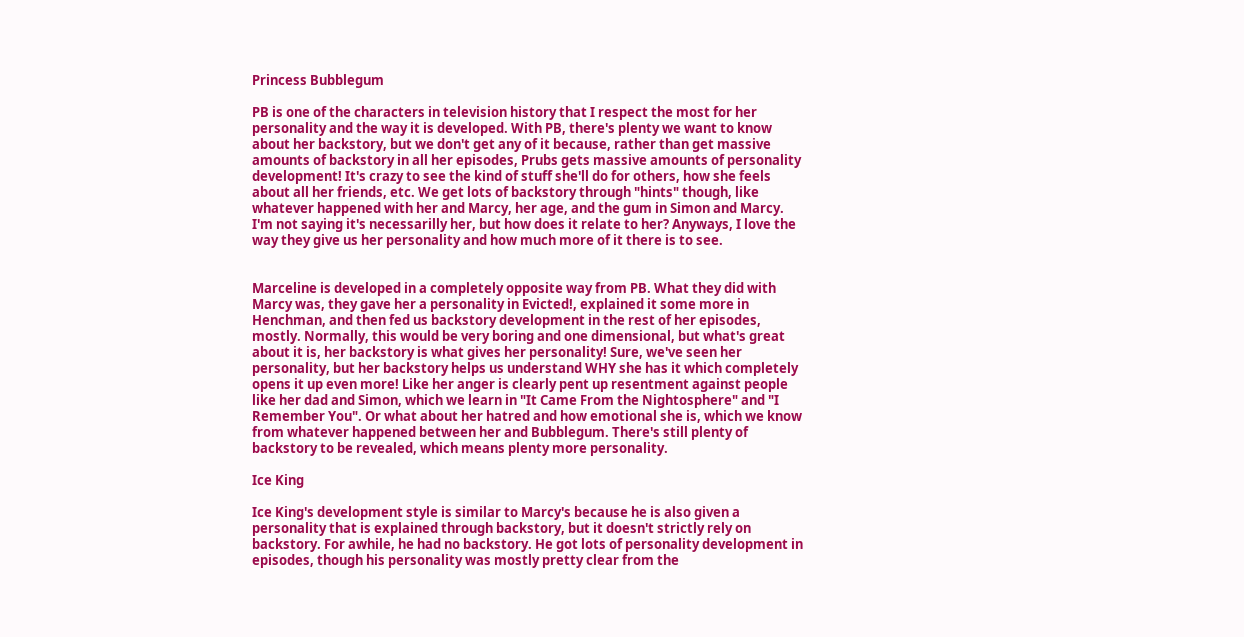Princess Bubblegum

PB is one of the characters in television history that I respect the most for her personality and the way it is developed. With PB, there's plenty we want to know about her backstory, but we don't get any of it because, rather than get massive amounts of backstory in all her episodes, Prubs gets massive amounts of personality development! It's crazy to see the kind of stuff she'll do for others, how she feels about all her friends, etc. We get lots of backstory through "hints" though, like whatever happened with her and Marcy, her age, and the gum in Simon and Marcy. I'm not saying it's necessarilly her, but how does it relate to her? Anyways, I love the way they give us her personality and how much more of it there is to see.


Marceline is developed in a completely opposite way from PB. What they did with Marcy was, they gave her a personality in Evicted!, explained it some more in Henchman, and then fed us backstory development in the rest of her episodes, mostly. Normally, this would be very boring and one dimensional, but what's great about it is, her backstory is what gives her personality! Sure, we've seen her personality, but her backstory helps us understand WHY she has it which completely opens it up even more! Like her anger is clearly pent up resentment against people like her dad and Simon, which we learn in "It Came From the Nightosphere" and "I Remember You". Or what about her hatred and how emotional she is, which we know from whatever happened between her and Bubblegum. There's still plenty of backstory to be revealed, which means plenty more personality.

Ice King

Ice King's development style is similar to Marcy's because he is also given a personality that is explained through backstory, but it doesn't strictly rely on backstory. For awhile, he had no backstory. He got lots of personality development in episodes, though his personality was mostly pretty clear from the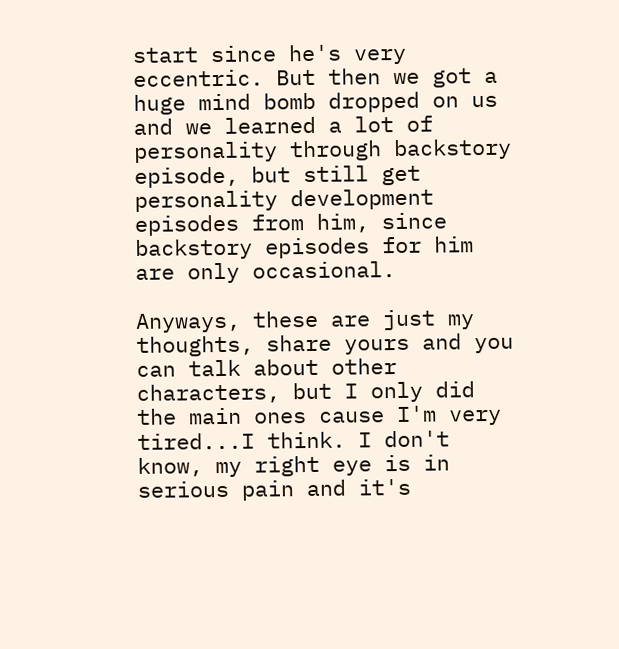start since he's very eccentric. But then we got a huge mind bomb dropped on us and we learned a lot of personality through backstory episode, but still get personality development episodes from him, since backstory episodes for him are only occasional.

Anyways, these are just my thoughts, share yours and you can talk about other characters, but I only did the main ones cause I'm very tired...I think. I don't know, my right eye is in serious pain and it's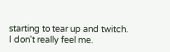starting to tear up and twitch. I don't really feel me.